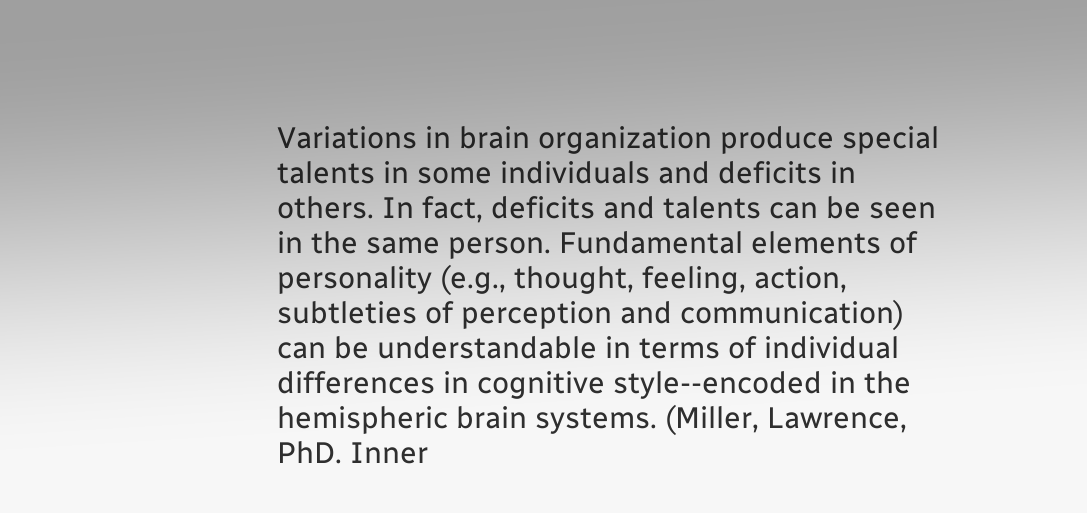Variations in brain organization produce special talents in some individuals and deficits in others. In fact, deficits and talents can be seen in the same person. Fundamental elements of personality (e.g., thought, feeling, action, subtleties of perception and communication) can be understandable in terms of individual differences in cognitive style--encoded in the hemispheric brain systems. (Miller, Lawrence, PhD. Inner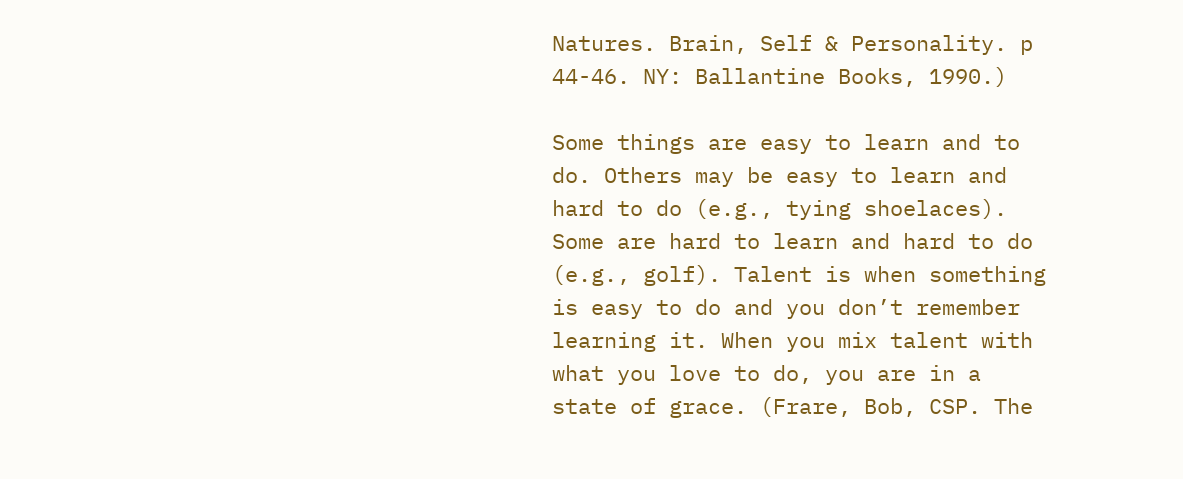Natures. Brain, Self & Personality. p 44-46. NY: Ballantine Books, 1990.)

Some things are easy to learn and to do. Others may be easy to learn and hard to do (e.g., tying shoelaces). Some are hard to learn and hard to do (e.g., golf). Talent is when something is easy to do and you don’t remember learning it. When you mix talent with what you love to do, you are in a state of grace. (Frare, Bob, CSP. The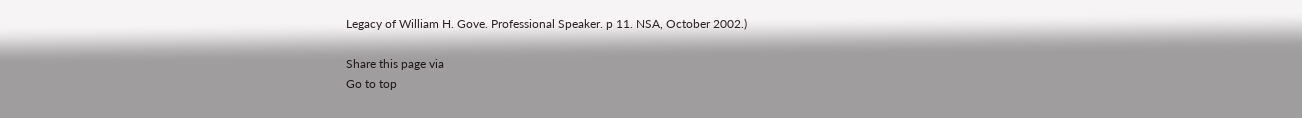Legacy of William H. Gove. Professional Speaker. p 11. NSA, October 2002.)

Share this page via
Go to top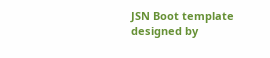JSN Boot template designed by